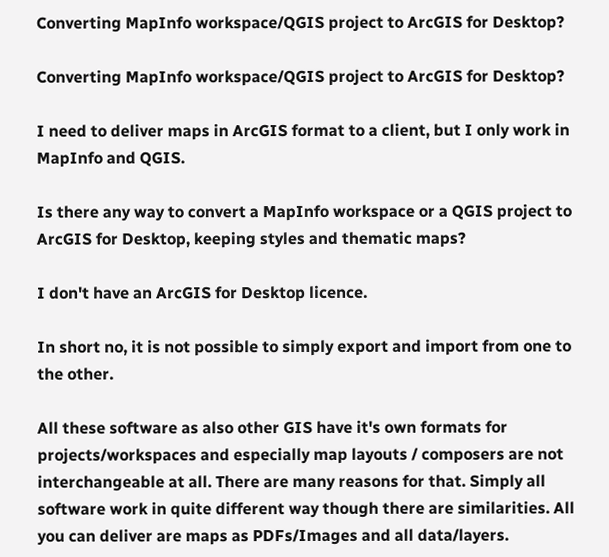Converting MapInfo workspace/QGIS project to ArcGIS for Desktop?

Converting MapInfo workspace/QGIS project to ArcGIS for Desktop?

I need to deliver maps in ArcGIS format to a client, but I only work in MapInfo and QGIS.

Is there any way to convert a MapInfo workspace or a QGIS project to ArcGIS for Desktop, keeping styles and thematic maps?

I don't have an ArcGIS for Desktop licence.

In short no, it is not possible to simply export and import from one to the other.

All these software as also other GIS have it's own formats for projects/workspaces and especially map layouts / composers are not interchangeable at all. There are many reasons for that. Simply all software work in quite different way though there are similarities. All you can deliver are maps as PDFs/Images and all data/layers.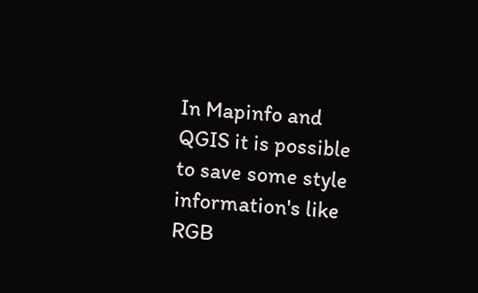In Mapinfo and QGIS it is possible to save some style information's like RGB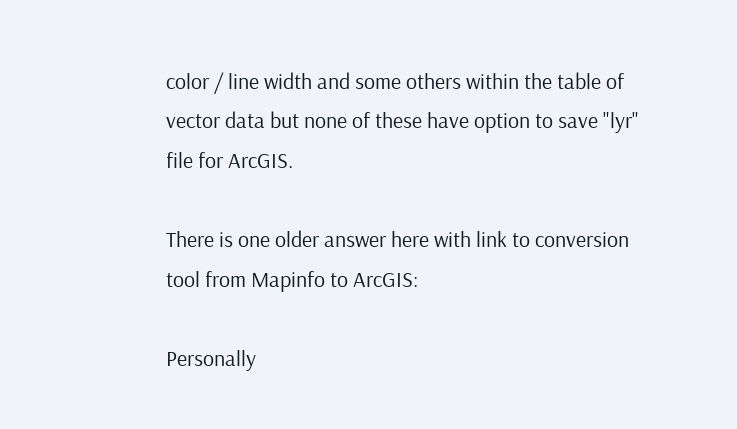color / line width and some others within the table of vector data but none of these have option to save "lyr" file for ArcGIS.

There is one older answer here with link to conversion tool from Mapinfo to ArcGIS:

Personally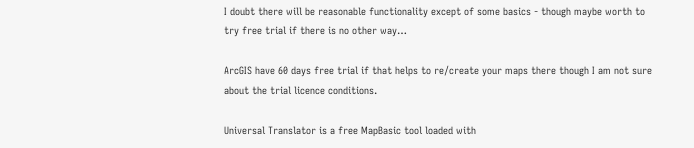I doubt there will be reasonable functionality except of some basics - though maybe worth to try free trial if there is no other way…

ArcGIS have 60 days free trial if that helps to re/create your maps there though I am not sure about the trial licence conditions.

Universal Translator is a free MapBasic tool loaded with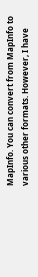MapInfo. You can convert from MapInfo to various other formats. However, I have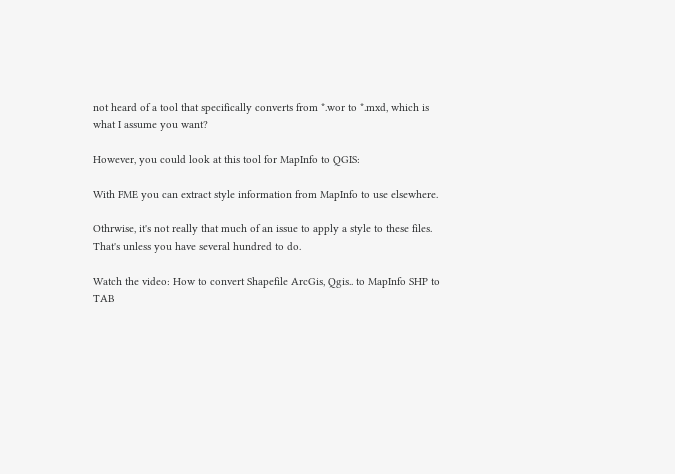not heard of a tool that specifically converts from *.wor to *.mxd, which is what I assume you want?

However, you could look at this tool for MapInfo to QGIS:

With FME you can extract style information from MapInfo to use elsewhere.

Othrwise, it's not really that much of an issue to apply a style to these files. That's unless you have several hundred to do.

Watch the video: How to convert Shapefile ArcGis, Qgis.. to MapInfo SHP to TAB